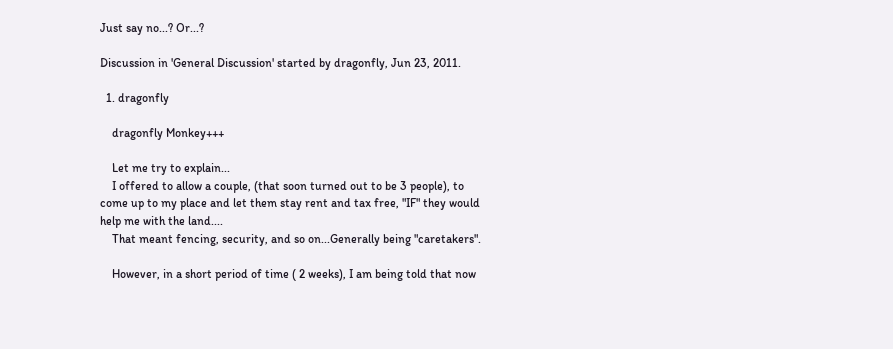Just say no...? Or...?

Discussion in 'General Discussion' started by dragonfly, Jun 23, 2011.

  1. dragonfly

    dragonfly Monkey+++

    Let me try to explain...
    I offered to allow a couple, (that soon turned out to be 3 people), to come up to my place and let them stay rent and tax free, "IF" they would help me with the land....
    That meant fencing, security, and so on...Generally being "caretakers".

    However, in a short period of time ( 2 weeks), I am being told that now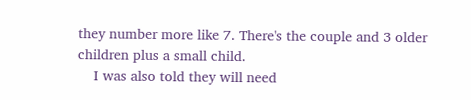they number more like 7. There's the couple and 3 older children plus a small child.
    I was also told they will need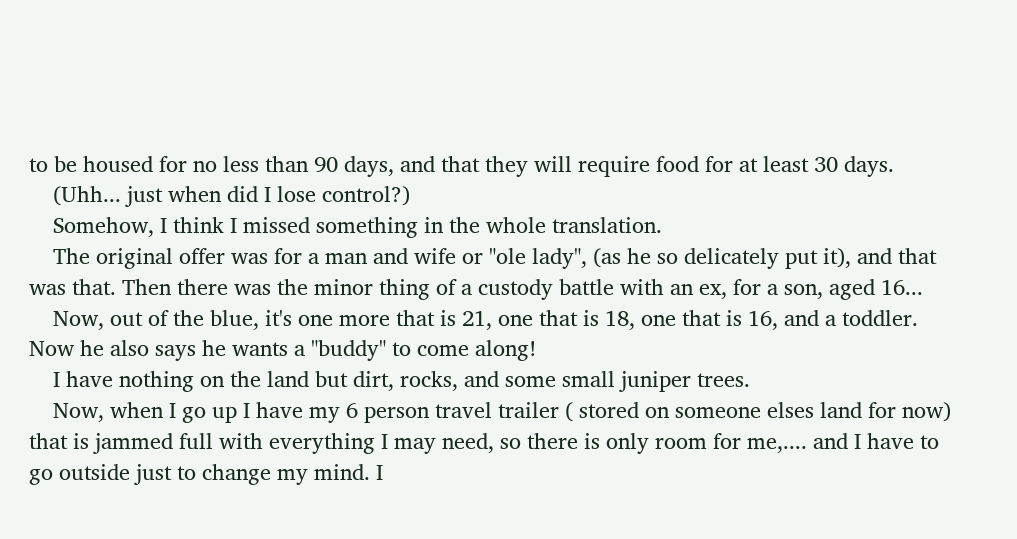to be housed for no less than 90 days, and that they will require food for at least 30 days.
    (Uhh... just when did I lose control?)
    Somehow, I think I missed something in the whole translation.
    The original offer was for a man and wife or "ole lady", (as he so delicately put it), and that was that. Then there was the minor thing of a custody battle with an ex, for a son, aged 16...
    Now, out of the blue, it's one more that is 21, one that is 18, one that is 16, and a toddler. Now he also says he wants a "buddy" to come along!
    I have nothing on the land but dirt, rocks, and some small juniper trees.
    Now, when I go up I have my 6 person travel trailer ( stored on someone elses land for now) that is jammed full with everything I may need, so there is only room for me,.... and I have to go outside just to change my mind. I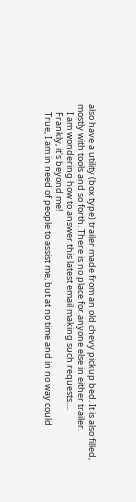also have a utility (box type) trailer made from an old chevy pickup bed. It is also filled, mostly with tools and so forth. There is no place for anyone else in either trailer.
    I am wondering how to answer this latest email making such requests....
    Frankly, it's beyond me!
    True, I am in need of people to assist me, but at no time and in no way could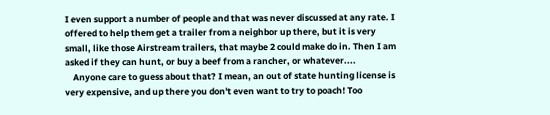I even support a number of people and that was never discussed at any rate. I offered to help them get a trailer from a neighbor up there, but it is very small, like those Airstream trailers, that maybe 2 could make do in. Then I am asked if they can hunt, or buy a beef from a rancher, or whatever....
    Anyone care to guess about that? I mean, an out of state hunting license is very expensive, and up there you don't even want to try to poach! Too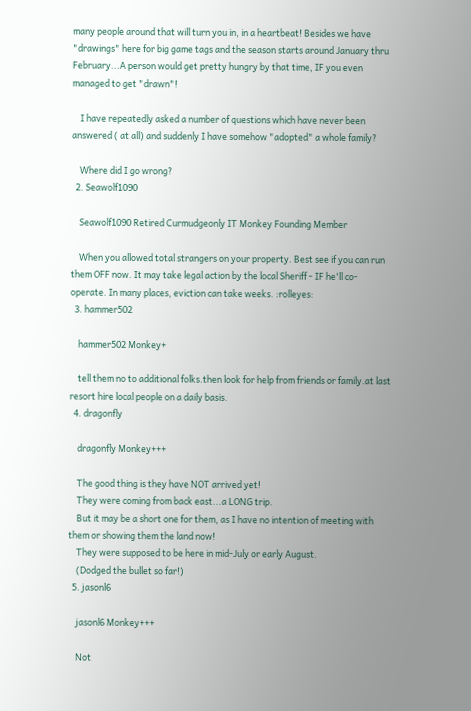many people around that will turn you in, in a heartbeat! Besides we have "drawings" here for big game tags and the season starts around January thru February...A person would get pretty hungry by that time, IF you even managed to get "drawn"!

    I have repeatedly asked a number of questions which have never been answered ( at all) and suddenly I have somehow "adopted" a whole family?

    Where did I go wrong?
  2. Seawolf1090

    Seawolf1090 Retired Curmudgeonly IT Monkey Founding Member

    When you allowed total strangers on your property. Best see if you can run them OFF now. It may take legal action by the local Sheriff - IF he'll co-operate. In many places, eviction can take weeks. :rolleyes:
  3. hammer502

    hammer502 Monkey+

    tell them no to additional folks.then look for help from friends or family.at last resort hire local people on a daily basis.
  4. dragonfly

    dragonfly Monkey+++

    The good thing is they have NOT arrived yet!
    They were coming from back east...a LONG trip.
    But it may be a short one for them, as I have no intention of meeting with them or showing them the land now!
    They were supposed to be here in mid-July or early August.
    (Dodged the bullet so far!)
  5. jasonl6

    jasonl6 Monkey+++

    Not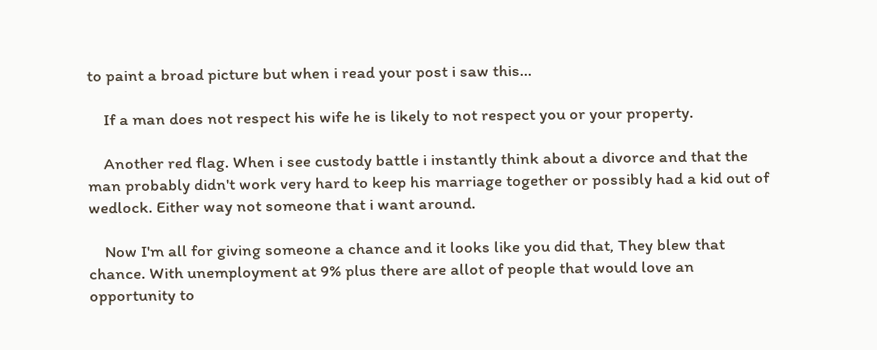to paint a broad picture but when i read your post i saw this...

    If a man does not respect his wife he is likely to not respect you or your property.

    Another red flag. When i see custody battle i instantly think about a divorce and that the man probably didn't work very hard to keep his marriage together or possibly had a kid out of wedlock. Either way not someone that i want around.

    Now I'm all for giving someone a chance and it looks like you did that, They blew that chance. With unemployment at 9% plus there are allot of people that would love an opportunity to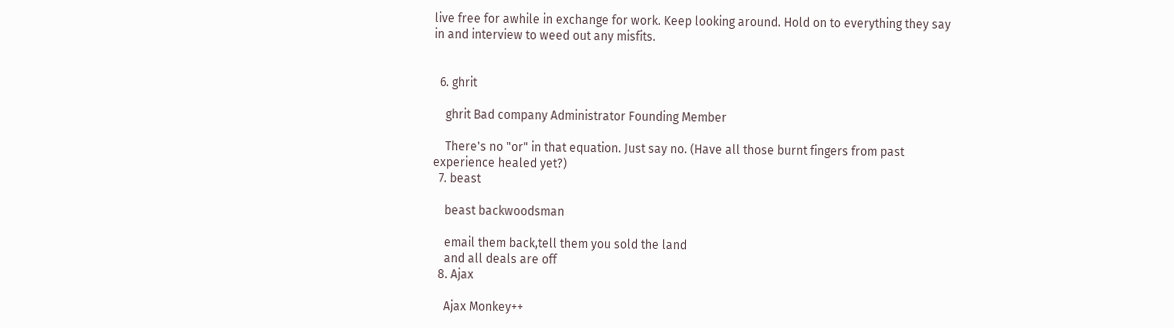live free for awhile in exchange for work. Keep looking around. Hold on to everything they say in and interview to weed out any misfits.


  6. ghrit

    ghrit Bad company Administrator Founding Member

    There's no "or" in that equation. Just say no. (Have all those burnt fingers from past experience healed yet?)
  7. beast

    beast backwoodsman

    email them back,tell them you sold the land
    and all deals are off
  8. Ajax

    Ajax Monkey++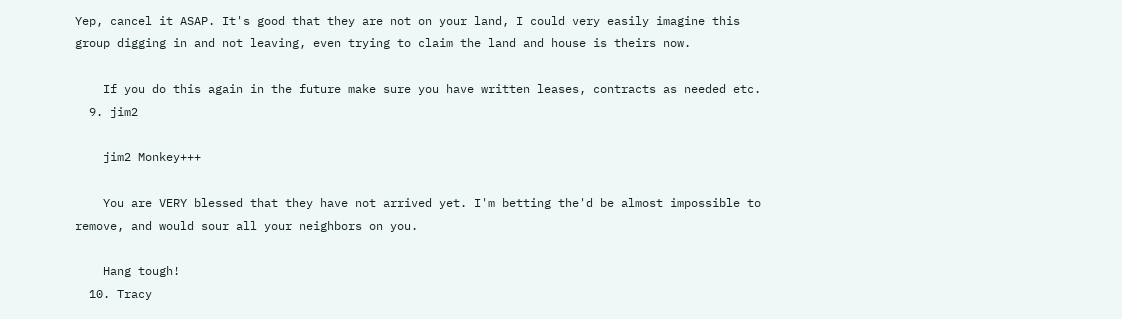Yep, cancel it ASAP. It's good that they are not on your land, I could very easily imagine this group digging in and not leaving, even trying to claim the land and house is theirs now.

    If you do this again in the future make sure you have written leases, contracts as needed etc.
  9. jim2

    jim2 Monkey+++

    You are VERY blessed that they have not arrived yet. I'm betting the'd be almost impossible to remove, and would sour all your neighbors on you.

    Hang tough!
  10. Tracy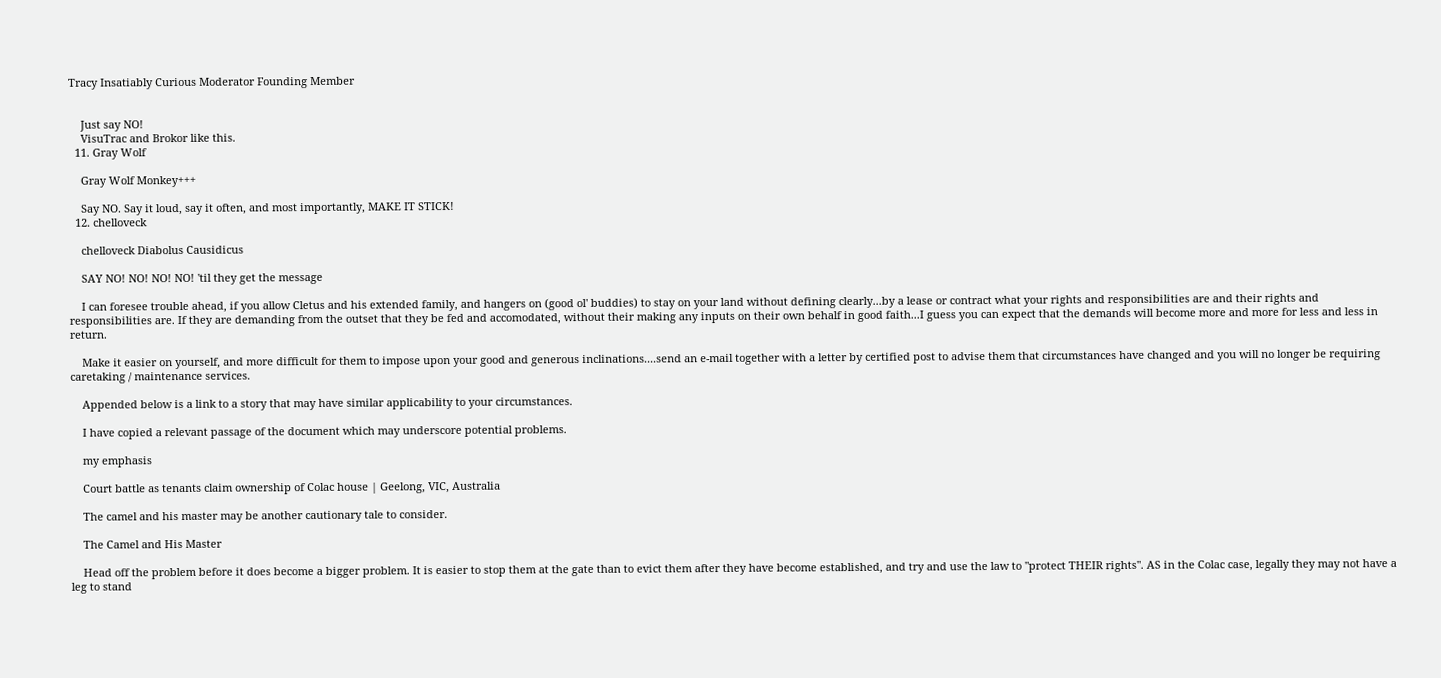Tracy Insatiably Curious Moderator Founding Member


    Just say NO!
    VisuTrac and Brokor like this.
  11. Gray Wolf

    Gray Wolf Monkey+++

    Say NO. Say it loud, say it often, and most importantly, MAKE IT STICK!
  12. chelloveck

    chelloveck Diabolus Causidicus

    SAY NO! NO! NO! NO! 'til they get the message

    I can foresee trouble ahead, if you allow Cletus and his extended family, and hangers on (good ol' buddies) to stay on your land without defining clearly...by a lease or contract what your rights and responsibilities are and their rights and responsibilities are. If they are demanding from the outset that they be fed and accomodated, without their making any inputs on their own behalf in good faith...I guess you can expect that the demands will become more and more for less and less in return.

    Make it easier on yourself, and more difficult for them to impose upon your good and generous inclinations....send an e-mail together with a letter by certified post to advise them that circumstances have changed and you will no longer be requiring caretaking / maintenance services.

    Appended below is a link to a story that may have similar applicability to your circumstances.

    I have copied a relevant passage of the document which may underscore potential problems.

    my emphasis

    Court battle as tenants claim ownership of Colac house | Geelong, VIC, Australia

    The camel and his master may be another cautionary tale to consider.

    The Camel and His Master

    Head off the problem before it does become a bigger problem. It is easier to stop them at the gate than to evict them after they have become established, and try and use the law to "protect THEIR rights". AS in the Colac case, legally they may not have a leg to stand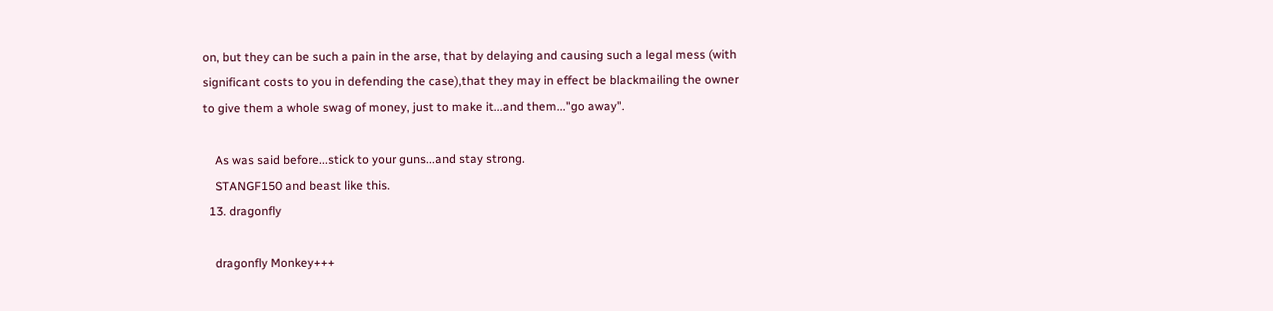on, but they can be such a pain in the arse, that by delaying and causing such a legal mess (with significant costs to you in defending the case),that they may in effect be blackmailing the owner to give them a whole swag of money, just to make it...and them..."go away".

    As was said before...stick to your guns...and stay strong.
    STANGF150 and beast like this.
  13. dragonfly

    dragonfly Monkey+++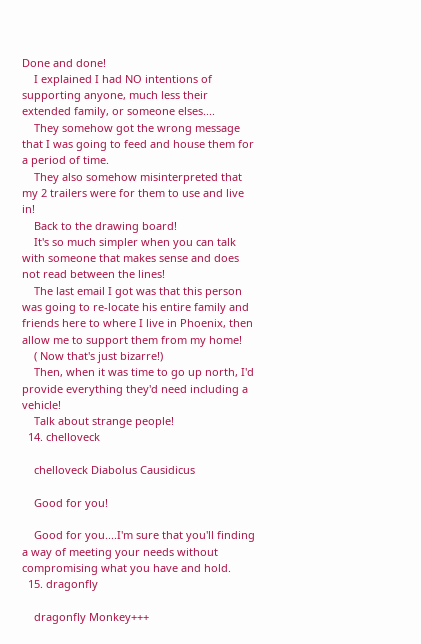Done and done!
    I explained I had NO intentions of supporting anyone, much less their extended family, or someone elses....
    They somehow got the wrong message that I was going to feed and house them for a period of time.
    They also somehow misinterpreted that my 2 trailers were for them to use and live in!
    Back to the drawing board!
    It's so much simpler when you can talk with someone that makes sense and does not read between the lines!
    The last email I got was that this person was going to re-locate his entire family and friends here to where I live in Phoenix, then allow me to support them from my home!
    ( Now that's just bizarre!)
    Then, when it was time to go up north, I'd provide everything they'd need including a vehicle!
    Talk about strange people!
  14. chelloveck

    chelloveck Diabolus Causidicus

    Good for you!

    Good for you....I'm sure that you'll finding a way of meeting your needs without compromising what you have and hold.
  15. dragonfly

    dragonfly Monkey+++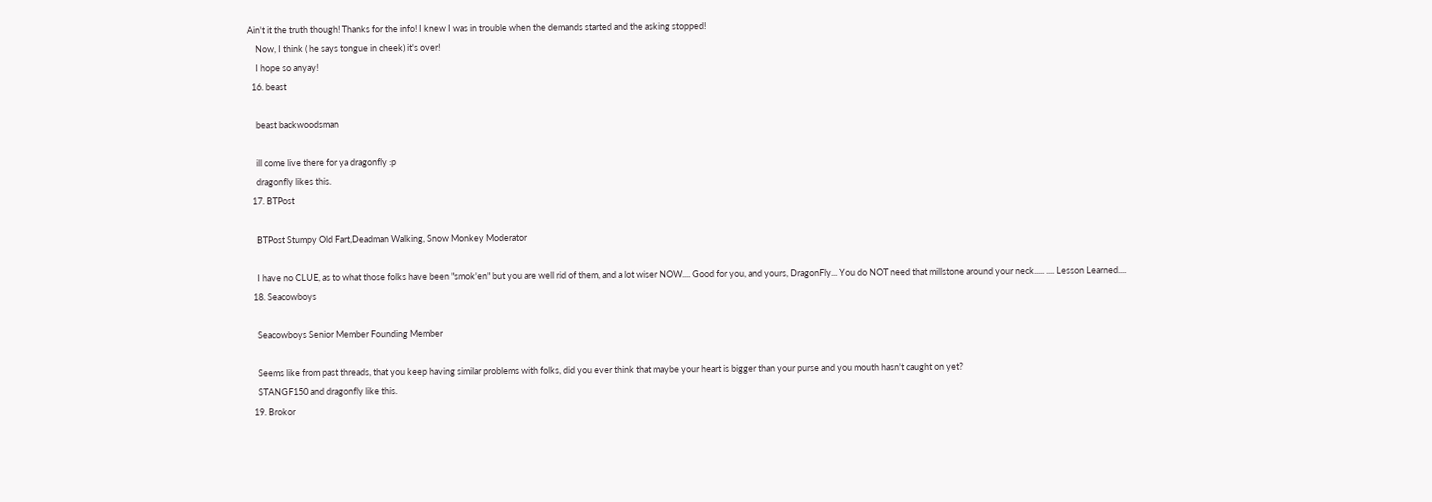Ain't it the truth though! Thanks for the info! I knew I was in trouble when the demands started and the asking stopped!
    Now, I think ( he says tongue in cheek) it's over!
    I hope so anyay!
  16. beast

    beast backwoodsman

    ill come live there for ya dragonfly :p
    dragonfly likes this.
  17. BTPost

    BTPost Stumpy Old Fart,Deadman Walking, Snow Monkey Moderator

    I have no CLUE, as to what those folks have been "smok'en" but you are well rid of them, and a lot wiser NOW.... Good for you, and yours, DragonFly... You do NOT need that millstone around your neck..... .... Lesson Learned....
  18. Seacowboys

    Seacowboys Senior Member Founding Member

    Seems like from past threads, that you keep having similar problems with folks, did you ever think that maybe your heart is bigger than your purse and you mouth hasn't caught on yet?
    STANGF150 and dragonfly like this.
  19. Brokor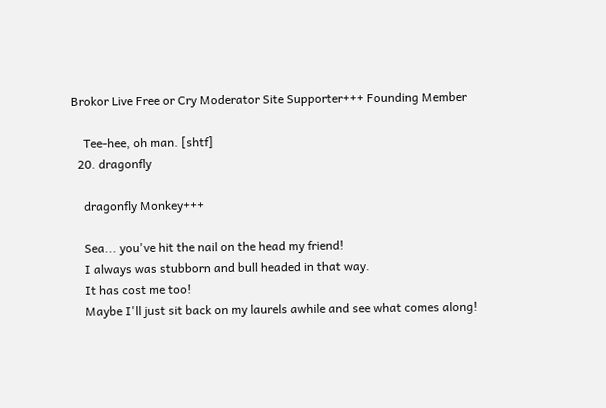Brokor Live Free or Cry Moderator Site Supporter+++ Founding Member

    Tee-hee, oh man. [shtf]
  20. dragonfly

    dragonfly Monkey+++

    Sea... you've hit the nail on the head my friend!
    I always was stubborn and bull headed in that way.
    It has cost me too!
    Maybe I'll just sit back on my laurels awhile and see what comes along!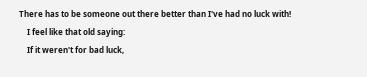There has to be someone out there better than I've had no luck with!
    I feel like that old saying:
    If it weren't for bad luck,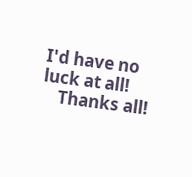I'd have no luck at all!
    Thanks all!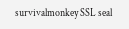survivalmonkey SSL seal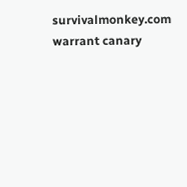survivalmonkey.com warrant canary